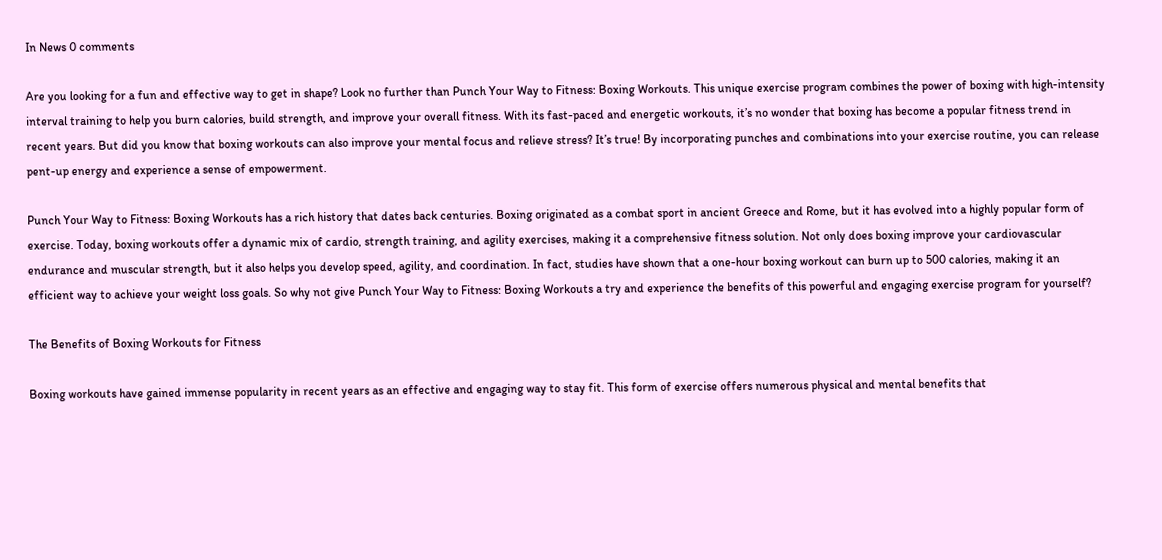In News 0 comments

Are you looking for a fun and effective way to get in shape? Look no further than Punch Your Way to Fitness: Boxing Workouts. This unique exercise program combines the power of boxing with high-intensity interval training to help you burn calories, build strength, and improve your overall fitness. With its fast-paced and energetic workouts, it’s no wonder that boxing has become a popular fitness trend in recent years. But did you know that boxing workouts can also improve your mental focus and relieve stress? It’s true! By incorporating punches and combinations into your exercise routine, you can release pent-up energy and experience a sense of empowerment.

Punch Your Way to Fitness: Boxing Workouts has a rich history that dates back centuries. Boxing originated as a combat sport in ancient Greece and Rome, but it has evolved into a highly popular form of exercise. Today, boxing workouts offer a dynamic mix of cardio, strength training, and agility exercises, making it a comprehensive fitness solution. Not only does boxing improve your cardiovascular endurance and muscular strength, but it also helps you develop speed, agility, and coordination. In fact, studies have shown that a one-hour boxing workout can burn up to 500 calories, making it an efficient way to achieve your weight loss goals. So why not give Punch Your Way to Fitness: Boxing Workouts a try and experience the benefits of this powerful and engaging exercise program for yourself?

The Benefits of Boxing Workouts for Fitness

Boxing workouts have gained immense popularity in recent years as an effective and engaging way to stay fit. This form of exercise offers numerous physical and mental benefits that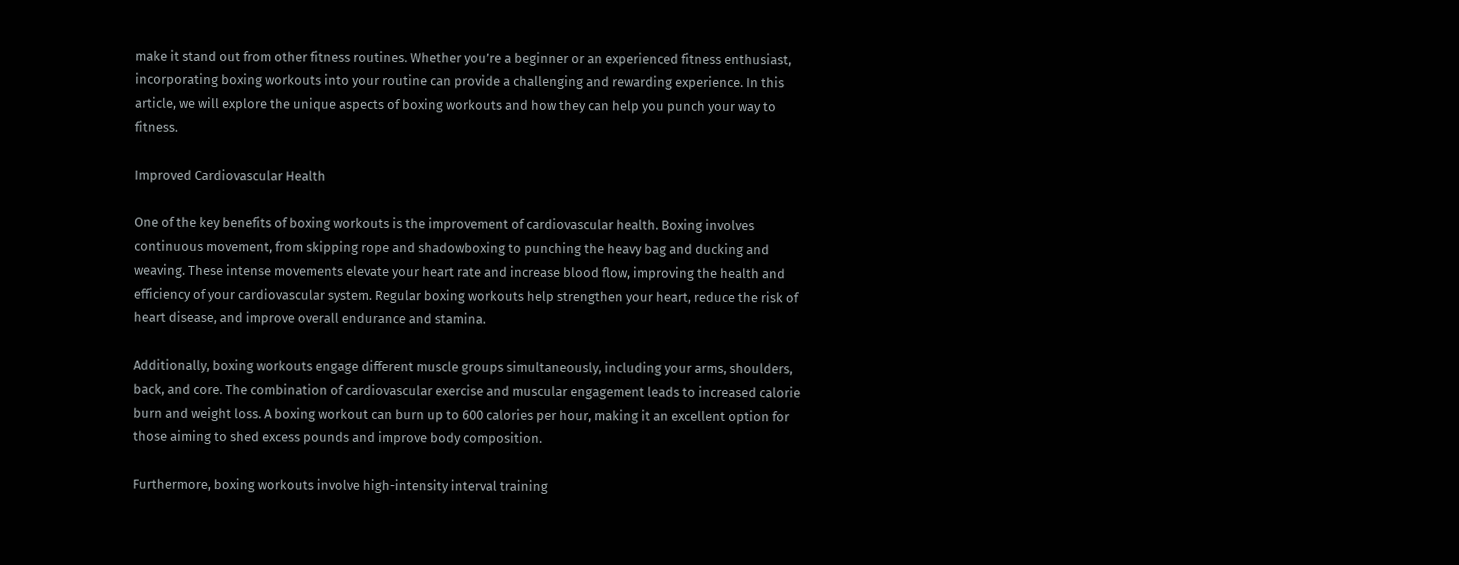make it stand out from other fitness routines. Whether you’re a beginner or an experienced fitness enthusiast, incorporating boxing workouts into your routine can provide a challenging and rewarding experience. In this article, we will explore the unique aspects of boxing workouts and how they can help you punch your way to fitness.

Improved Cardiovascular Health

One of the key benefits of boxing workouts is the improvement of cardiovascular health. Boxing involves continuous movement, from skipping rope and shadowboxing to punching the heavy bag and ducking and weaving. These intense movements elevate your heart rate and increase blood flow, improving the health and efficiency of your cardiovascular system. Regular boxing workouts help strengthen your heart, reduce the risk of heart disease, and improve overall endurance and stamina.

Additionally, boxing workouts engage different muscle groups simultaneously, including your arms, shoulders, back, and core. The combination of cardiovascular exercise and muscular engagement leads to increased calorie burn and weight loss. A boxing workout can burn up to 600 calories per hour, making it an excellent option for those aiming to shed excess pounds and improve body composition.

Furthermore, boxing workouts involve high-intensity interval training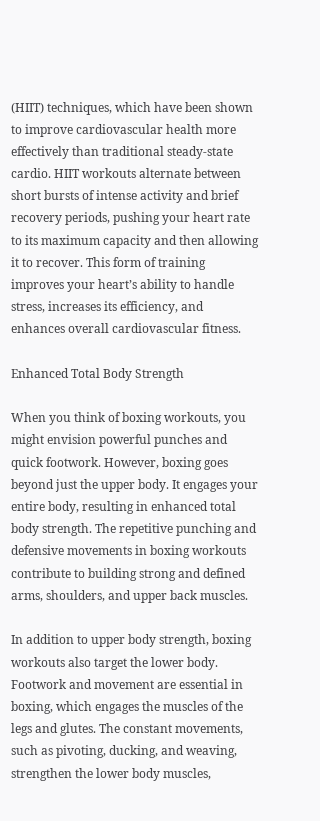(HIIT) techniques, which have been shown to improve cardiovascular health more effectively than traditional steady-state cardio. HIIT workouts alternate between short bursts of intense activity and brief recovery periods, pushing your heart rate to its maximum capacity and then allowing it to recover. This form of training improves your heart’s ability to handle stress, increases its efficiency, and enhances overall cardiovascular fitness.

Enhanced Total Body Strength

When you think of boxing workouts, you might envision powerful punches and quick footwork. However, boxing goes beyond just the upper body. It engages your entire body, resulting in enhanced total body strength. The repetitive punching and defensive movements in boxing workouts contribute to building strong and defined arms, shoulders, and upper back muscles.

In addition to upper body strength, boxing workouts also target the lower body. Footwork and movement are essential in boxing, which engages the muscles of the legs and glutes. The constant movements, such as pivoting, ducking, and weaving, strengthen the lower body muscles,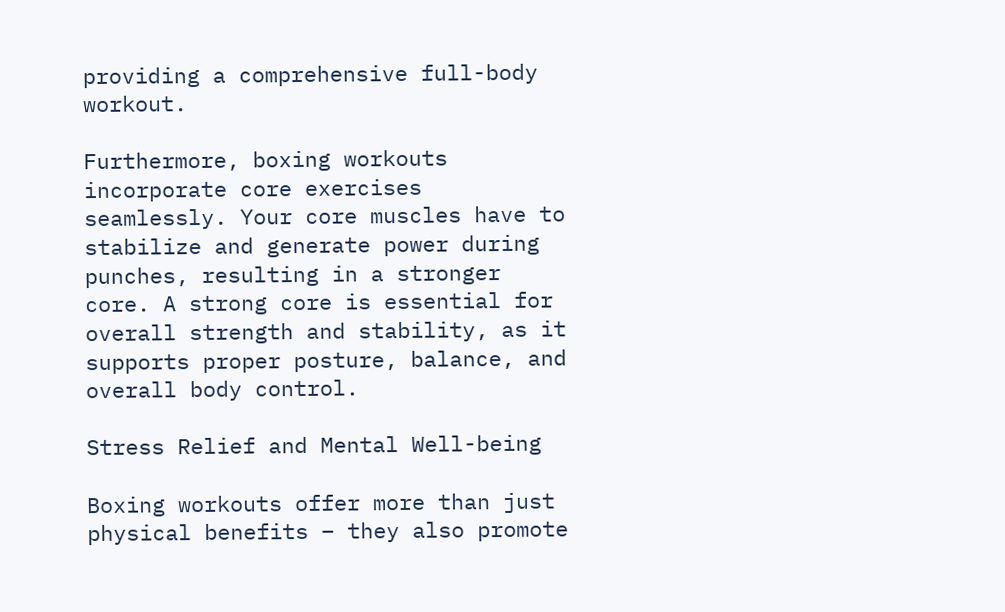providing a comprehensive full-body workout.

Furthermore, boxing workouts incorporate core exercises seamlessly. Your core muscles have to stabilize and generate power during punches, resulting in a stronger core. A strong core is essential for overall strength and stability, as it supports proper posture, balance, and overall body control.

Stress Relief and Mental Well-being

Boxing workouts offer more than just physical benefits – they also promote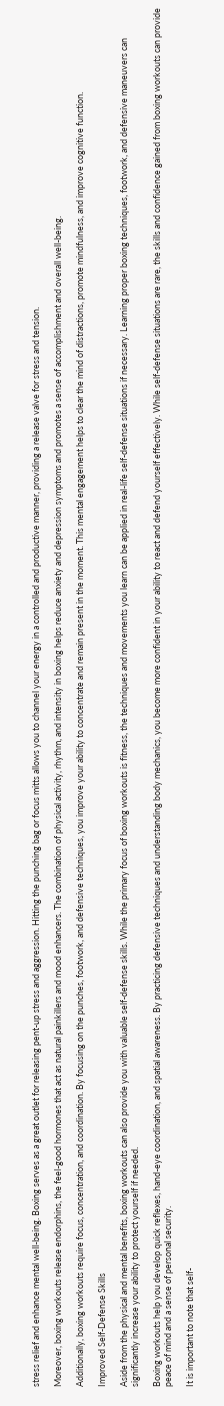stress relief and enhance mental well-being. Boxing serves as a great outlet for releasing pent-up stress and aggression. Hitting the punching bag or focus mitts allows you to channel your energy in a controlled and productive manner, providing a release valve for stress and tension.

Moreover, boxing workouts release endorphins, the feel-good hormones that act as natural painkillers and mood enhancers. The combination of physical activity, rhythm, and intensity in boxing helps reduce anxiety and depression symptoms and promotes a sense of accomplishment and overall well-being.

Additionally, boxing workouts require focus, concentration, and coordination. By focusing on the punches, footwork, and defensive techniques, you improve your ability to concentrate and remain present in the moment. This mental engagement helps to clear the mind of distractions, promote mindfulness, and improve cognitive function.

Improved Self-Defense Skills

Aside from the physical and mental benefits, boxing workouts can also provide you with valuable self-defense skills. While the primary focus of boxing workouts is fitness, the techniques and movements you learn can be applied in real-life self-defense situations if necessary. Learning proper boxing techniques, footwork, and defensive maneuvers can significantly increase your ability to protect yourself if needed.

Boxing workouts help you develop quick reflexes, hand-eye coordination, and spatial awareness. By practicing defensive techniques and understanding body mechanics, you become more confident in your ability to react and defend yourself effectively. While self-defense situations are rare, the skills and confidence gained from boxing workouts can provide peace of mind and a sense of personal security.

It is important to note that self-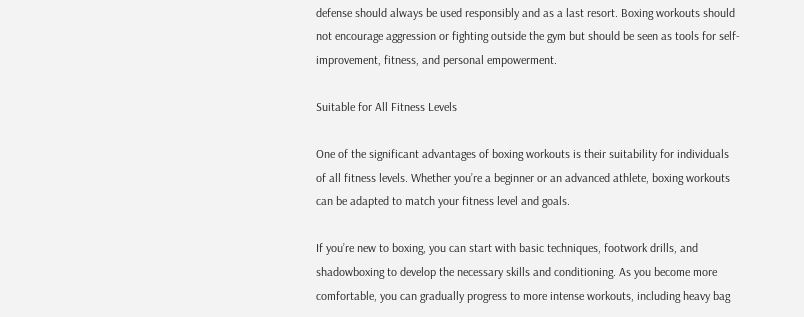defense should always be used responsibly and as a last resort. Boxing workouts should not encourage aggression or fighting outside the gym but should be seen as tools for self-improvement, fitness, and personal empowerment.

Suitable for All Fitness Levels

One of the significant advantages of boxing workouts is their suitability for individuals of all fitness levels. Whether you’re a beginner or an advanced athlete, boxing workouts can be adapted to match your fitness level and goals.

If you’re new to boxing, you can start with basic techniques, footwork drills, and shadowboxing to develop the necessary skills and conditioning. As you become more comfortable, you can gradually progress to more intense workouts, including heavy bag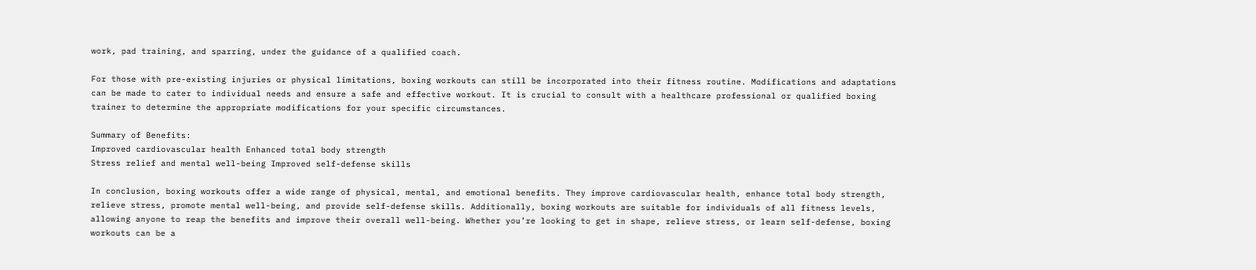work, pad training, and sparring, under the guidance of a qualified coach.

For those with pre-existing injuries or physical limitations, boxing workouts can still be incorporated into their fitness routine. Modifications and adaptations can be made to cater to individual needs and ensure a safe and effective workout. It is crucial to consult with a healthcare professional or qualified boxing trainer to determine the appropriate modifications for your specific circumstances.

Summary of Benefits:
Improved cardiovascular health Enhanced total body strength
Stress relief and mental well-being Improved self-defense skills

In conclusion, boxing workouts offer a wide range of physical, mental, and emotional benefits. They improve cardiovascular health, enhance total body strength, relieve stress, promote mental well-being, and provide self-defense skills. Additionally, boxing workouts are suitable for individuals of all fitness levels, allowing anyone to reap the benefits and improve their overall well-being. Whether you’re looking to get in shape, relieve stress, or learn self-defense, boxing workouts can be a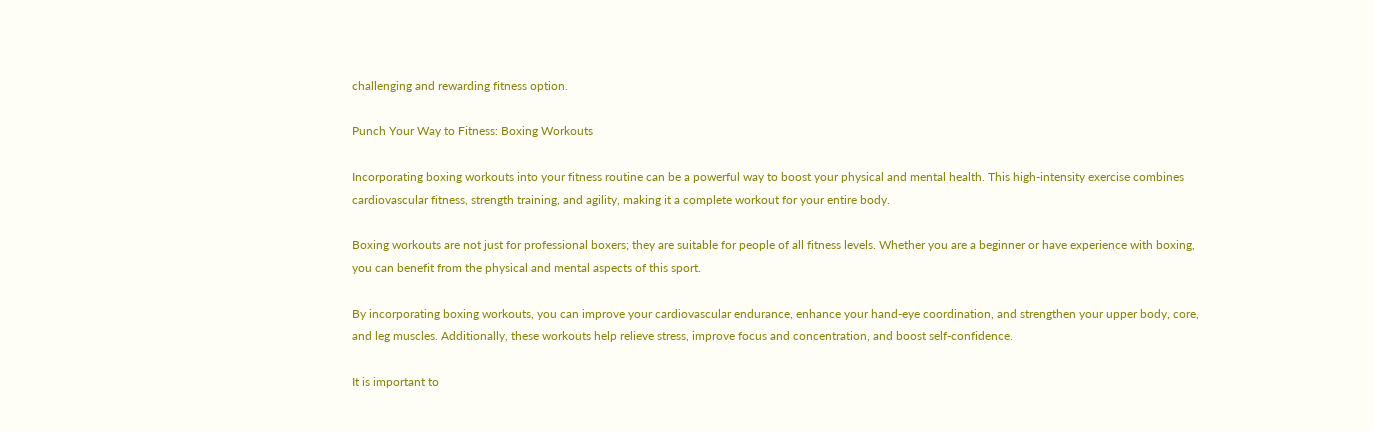challenging and rewarding fitness option.

Punch Your Way to Fitness: Boxing Workouts

Incorporating boxing workouts into your fitness routine can be a powerful way to boost your physical and mental health. This high-intensity exercise combines cardiovascular fitness, strength training, and agility, making it a complete workout for your entire body.

Boxing workouts are not just for professional boxers; they are suitable for people of all fitness levels. Whether you are a beginner or have experience with boxing, you can benefit from the physical and mental aspects of this sport.

By incorporating boxing workouts, you can improve your cardiovascular endurance, enhance your hand-eye coordination, and strengthen your upper body, core, and leg muscles. Additionally, these workouts help relieve stress, improve focus and concentration, and boost self-confidence.

It is important to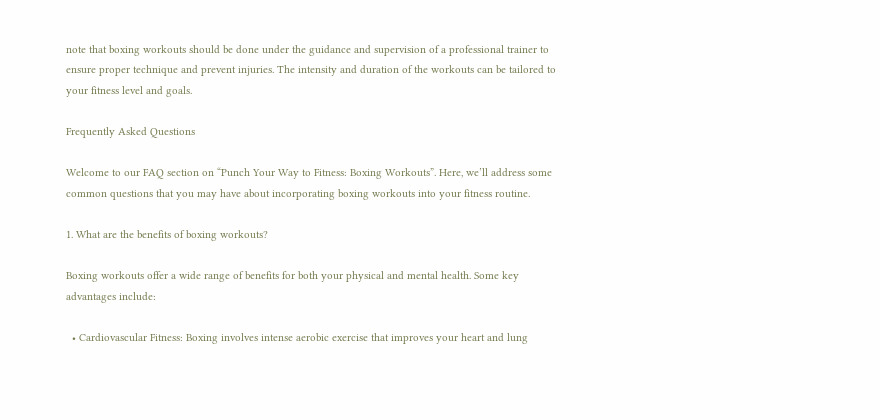note that boxing workouts should be done under the guidance and supervision of a professional trainer to ensure proper technique and prevent injuries. The intensity and duration of the workouts can be tailored to your fitness level and goals.

Frequently Asked Questions

Welcome to our FAQ section on “Punch Your Way to Fitness: Boxing Workouts”. Here, we’ll address some common questions that you may have about incorporating boxing workouts into your fitness routine.

1. What are the benefits of boxing workouts?

Boxing workouts offer a wide range of benefits for both your physical and mental health. Some key advantages include:

  • Cardiovascular Fitness: Boxing involves intense aerobic exercise that improves your heart and lung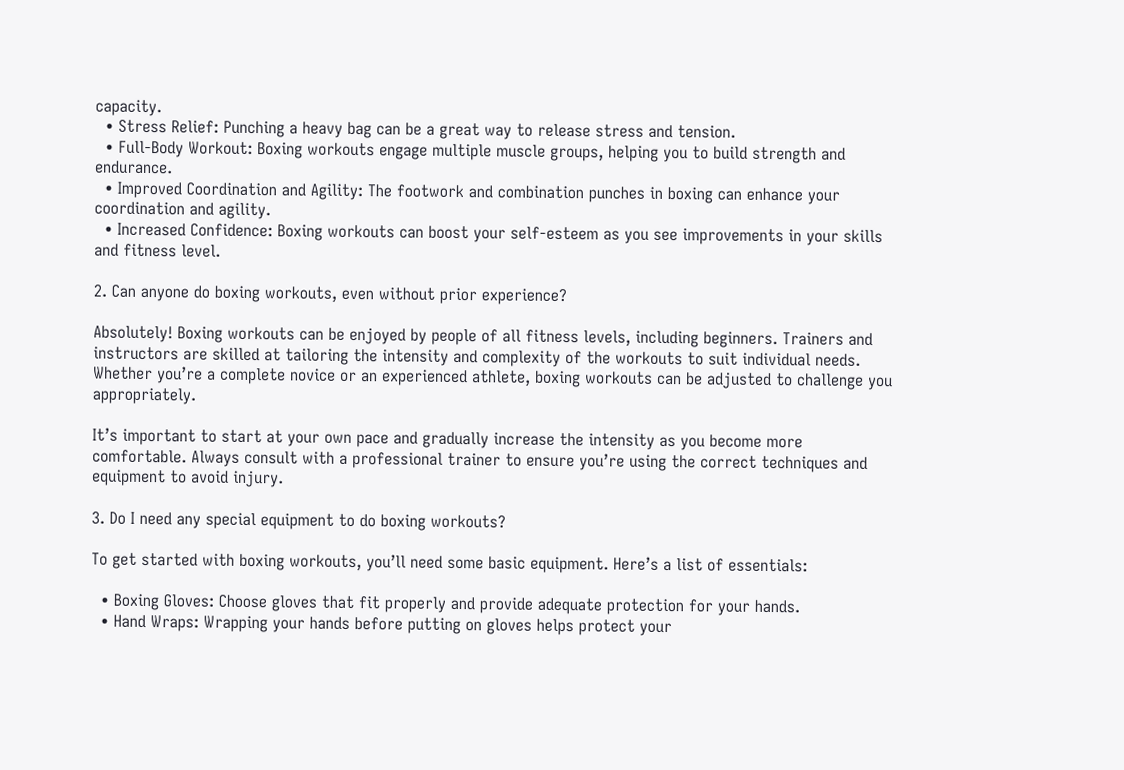capacity.
  • Stress Relief: Punching a heavy bag can be a great way to release stress and tension.
  • Full-Body Workout: Boxing workouts engage multiple muscle groups, helping you to build strength and endurance.
  • Improved Coordination and Agility: The footwork and combination punches in boxing can enhance your coordination and agility.
  • Increased Confidence: Boxing workouts can boost your self-esteem as you see improvements in your skills and fitness level.

2. Can anyone do boxing workouts, even without prior experience?

Absolutely! Boxing workouts can be enjoyed by people of all fitness levels, including beginners. Trainers and instructors are skilled at tailoring the intensity and complexity of the workouts to suit individual needs. Whether you’re a complete novice or an experienced athlete, boxing workouts can be adjusted to challenge you appropriately.

It’s important to start at your own pace and gradually increase the intensity as you become more comfortable. Always consult with a professional trainer to ensure you’re using the correct techniques and equipment to avoid injury.

3. Do I need any special equipment to do boxing workouts?

To get started with boxing workouts, you’ll need some basic equipment. Here’s a list of essentials:

  • Boxing Gloves: Choose gloves that fit properly and provide adequate protection for your hands.
  • Hand Wraps: Wrapping your hands before putting on gloves helps protect your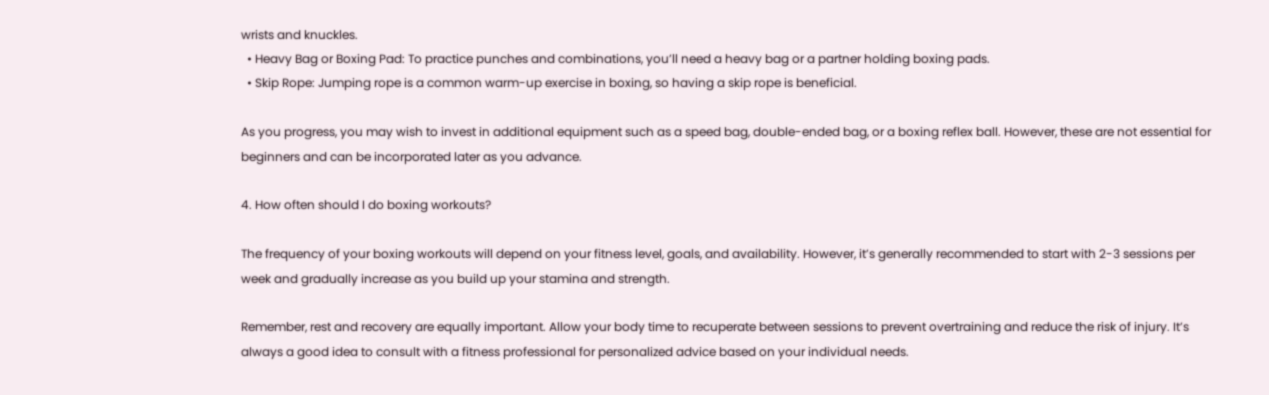wrists and knuckles.
  • Heavy Bag or Boxing Pad: To practice punches and combinations, you’ll need a heavy bag or a partner holding boxing pads.
  • Skip Rope: Jumping rope is a common warm-up exercise in boxing, so having a skip rope is beneficial.

As you progress, you may wish to invest in additional equipment such as a speed bag, double-ended bag, or a boxing reflex ball. However, these are not essential for beginners and can be incorporated later as you advance.

4. How often should I do boxing workouts?

The frequency of your boxing workouts will depend on your fitness level, goals, and availability. However, it’s generally recommended to start with 2-3 sessions per week and gradually increase as you build up your stamina and strength.

Remember, rest and recovery are equally important. Allow your body time to recuperate between sessions to prevent overtraining and reduce the risk of injury. It’s always a good idea to consult with a fitness professional for personalized advice based on your individual needs.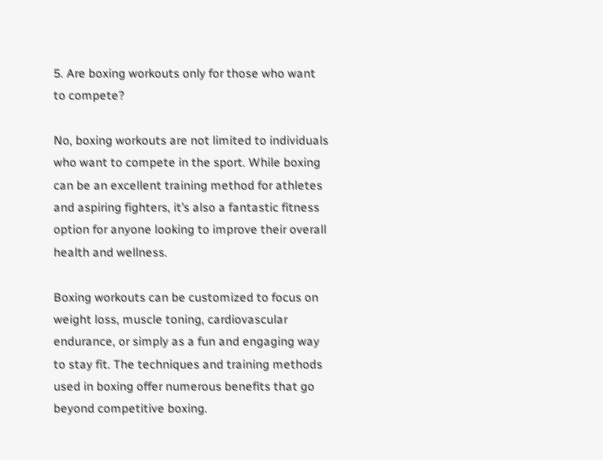5. Are boxing workouts only for those who want to compete?

No, boxing workouts are not limited to individuals who want to compete in the sport. While boxing can be an excellent training method for athletes and aspiring fighters, it’s also a fantastic fitness option for anyone looking to improve their overall health and wellness.

Boxing workouts can be customized to focus on weight loss, muscle toning, cardiovascular endurance, or simply as a fun and engaging way to stay fit. The techniques and training methods used in boxing offer numerous benefits that go beyond competitive boxing.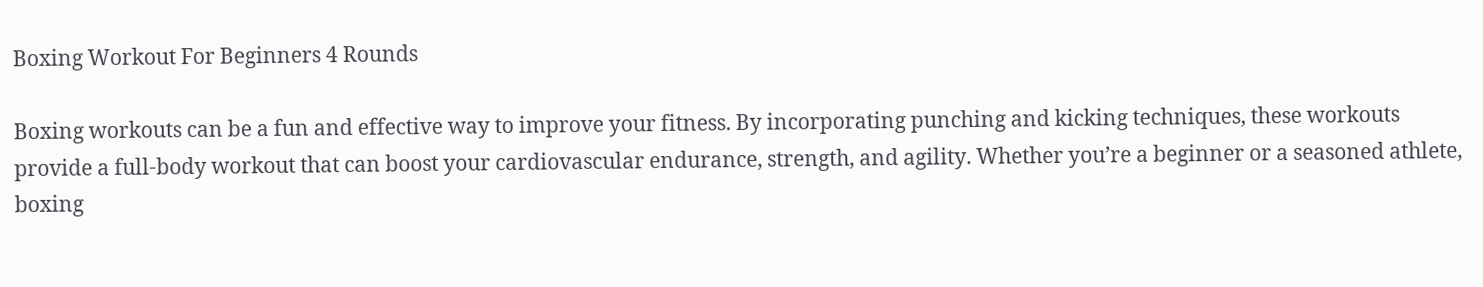Boxing Workout For Beginners 4 Rounds

Boxing workouts can be a fun and effective way to improve your fitness. By incorporating punching and kicking techniques, these workouts provide a full-body workout that can boost your cardiovascular endurance, strength, and agility. Whether you’re a beginner or a seasoned athlete, boxing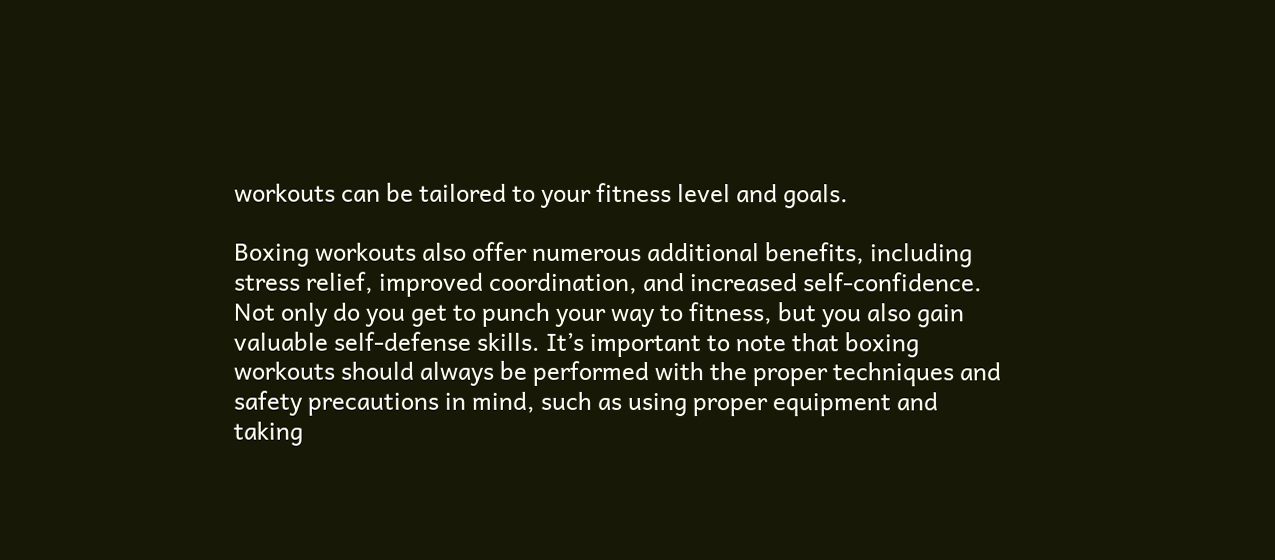workouts can be tailored to your fitness level and goals.

Boxing workouts also offer numerous additional benefits, including stress relief, improved coordination, and increased self-confidence. Not only do you get to punch your way to fitness, but you also gain valuable self-defense skills. It’s important to note that boxing workouts should always be performed with the proper techniques and safety precautions in mind, such as using proper equipment and taking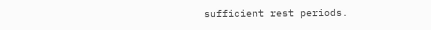sufficient rest periods.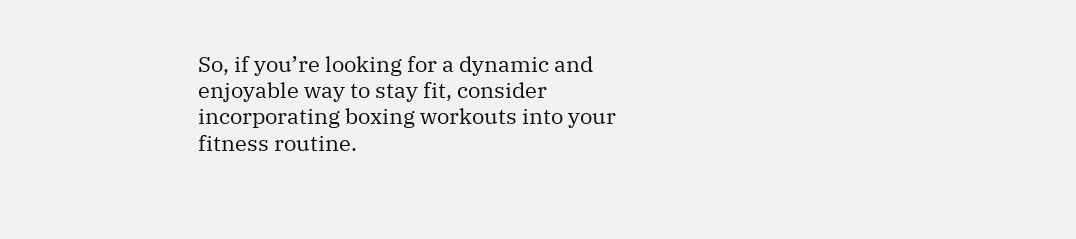So, if you’re looking for a dynamic and enjoyable way to stay fit, consider incorporating boxing workouts into your fitness routine.